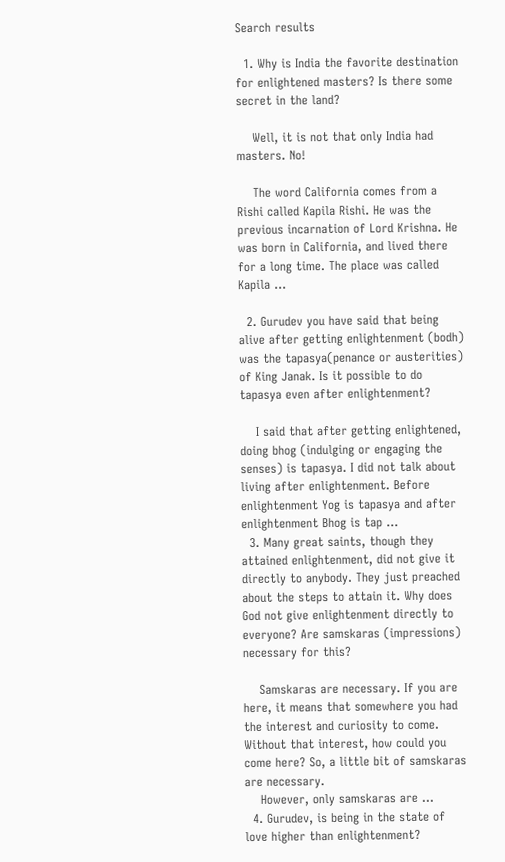Search results

  1. Why is India the favorite destination for enlightened masters? Is there some secret in the land?

    Well, it is not that only India had masters. No!

    The word California comes from a Rishi called Kapila Rishi. He was the previous incarnation of Lord Krishna. He was born in California, and lived there for a long time. The place was called Kapila ...

  2. Gurudev you have said that being alive after getting enlightenment (bodh) was the tapasya(penance or austerities) of King Janak. Is it possible to do tapasya even after enlightenment?

    I said that after getting enlightened, doing bhog (indulging or engaging the senses) is tapasya. I did not talk about living after enlightenment. Before enlightenment Yog is tapasya and after enlightenment Bhog is tap ...
  3. Many great saints, though they attained enlightenment, did not give it directly to anybody. They just preached about the steps to attain it. Why does God not give enlightenment directly to everyone? Are samskaras (impressions) necessary for this?

    Samskaras are necessary. If you are here, it means that somewhere you had the interest and curiosity to come. Without that interest, how could you come here? So, a little bit of samskaras are necessary.
    However, only samskaras are ...
  4. Gurudev, is being in the state of love higher than enlightenment?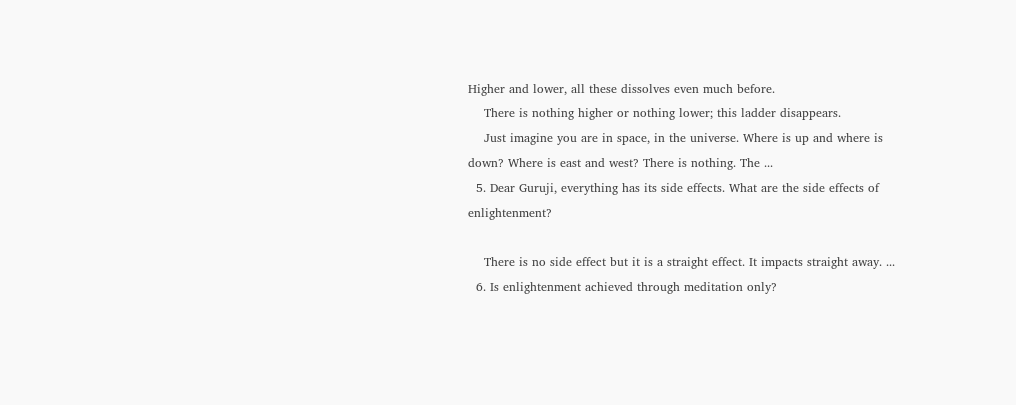Higher and lower, all these dissolves even much before.
    There is nothing higher or nothing lower; this ladder disappears.
    Just imagine you are in space, in the universe. Where is up and where is down? Where is east and west? There is nothing. The ...
  5. Dear Guruji, everything has its side effects. What are the side effects of enlightenment?

    There is no side effect but it is a straight effect. It impacts straight away. ...
  6. Is enlightenment achieved through meditation only?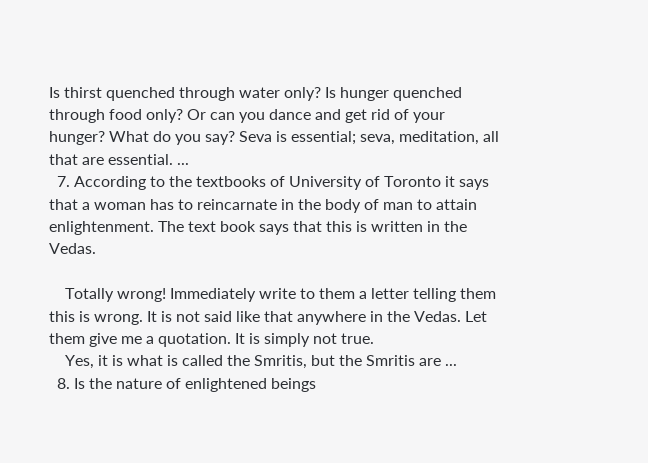Is thirst quenched through water only? Is hunger quenched through food only? Or can you dance and get rid of your hunger? What do you say? Seva is essential; seva, meditation, all that are essential. ...
  7. According to the textbooks of University of Toronto it says that a woman has to reincarnate in the body of man to attain enlightenment. The text book says that this is written in the Vedas.

    Totally wrong! Immediately write to them a letter telling them this is wrong. It is not said like that anywhere in the Vedas. Let them give me a quotation. It is simply not true.
    Yes, it is what is called the Smritis, but the Smritis are ...
  8. Is the nature of enlightened beings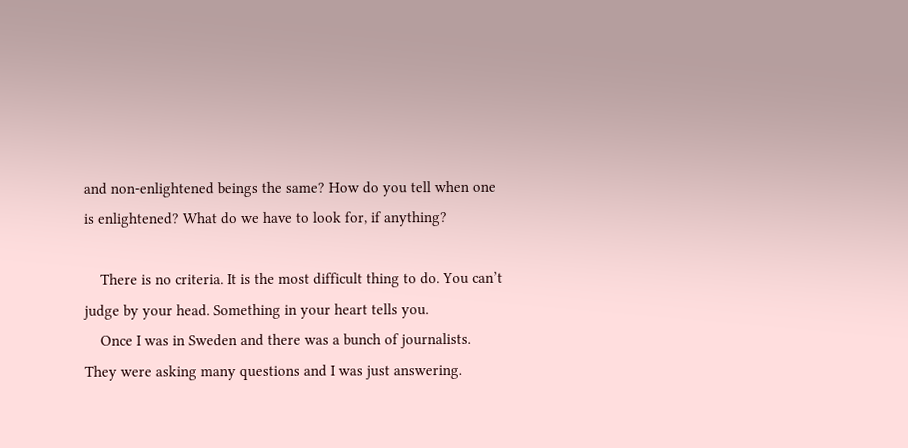and non-enlightened beings the same? How do you tell when one is enlightened? What do we have to look for, if anything?

    There is no criteria. It is the most difficult thing to do. You can’t judge by your head. Something in your heart tells you.
    Once I was in Sweden and there was a bunch of journalists. They were asking many questions and I was just answering.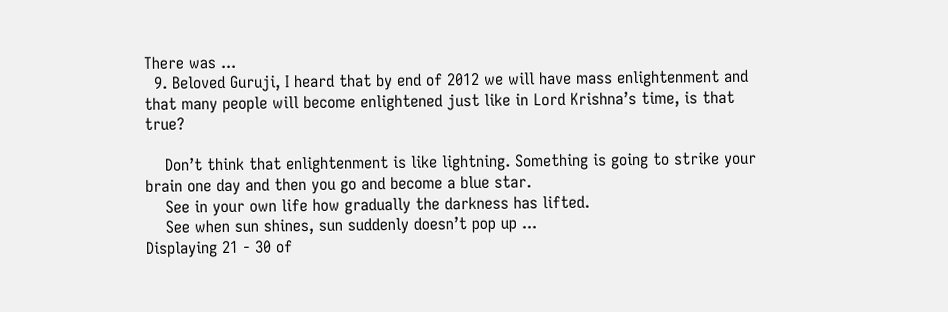There was ...
  9. Beloved Guruji, I heard that by end of 2012 we will have mass enlightenment and that many people will become enlightened just like in Lord Krishna’s time, is that true?

    Don’t think that enlightenment is like lightning. Something is going to strike your brain one day and then you go and become a blue star.
    See in your own life how gradually the darkness has lifted.
    See when sun shines, sun suddenly doesn’t pop up ...
Displaying 21 - 30 of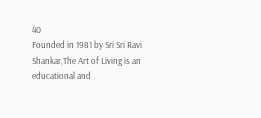40
Founded in 1981 by Sri Sri Ravi Shankar,The Art of Living is an educational and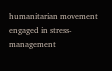humanitarian movement engaged in stress-management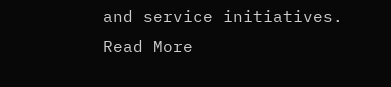and service initiatives. Read More